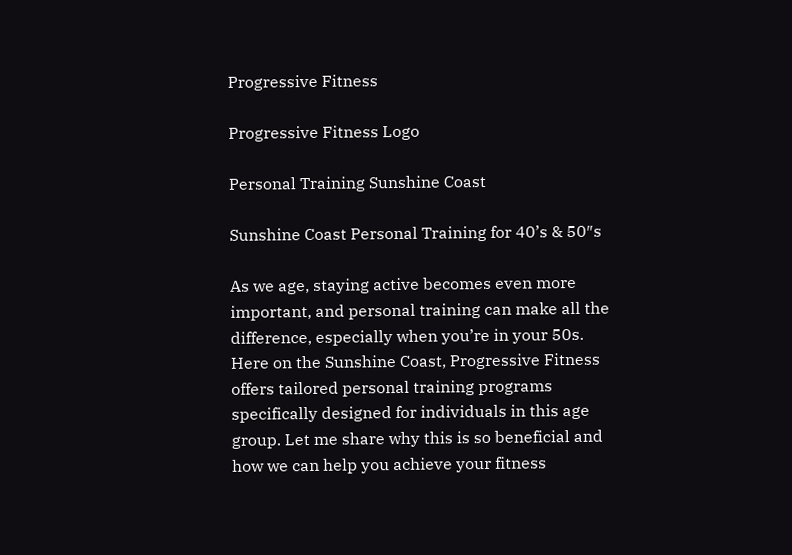Progressive Fitness

Progressive Fitness Logo

Personal Training Sunshine Coast

Sunshine Coast Personal Training for 40’s & 50″s

As we age, staying active becomes even more important, and personal training can make all the difference, especially when you’re in your 50s. Here on the Sunshine Coast, Progressive Fitness offers tailored personal training programs specifically designed for individuals in this age group. Let me share why this is so beneficial and how we can help you achieve your fitness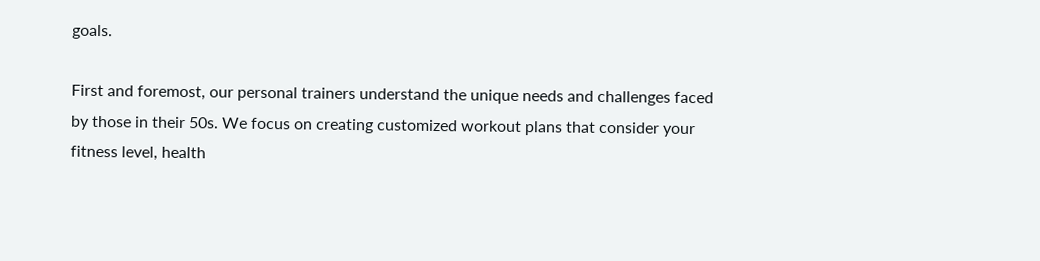goals.

First and foremost, our personal trainers understand the unique needs and challenges faced by those in their 50s. We focus on creating customized workout plans that consider your fitness level, health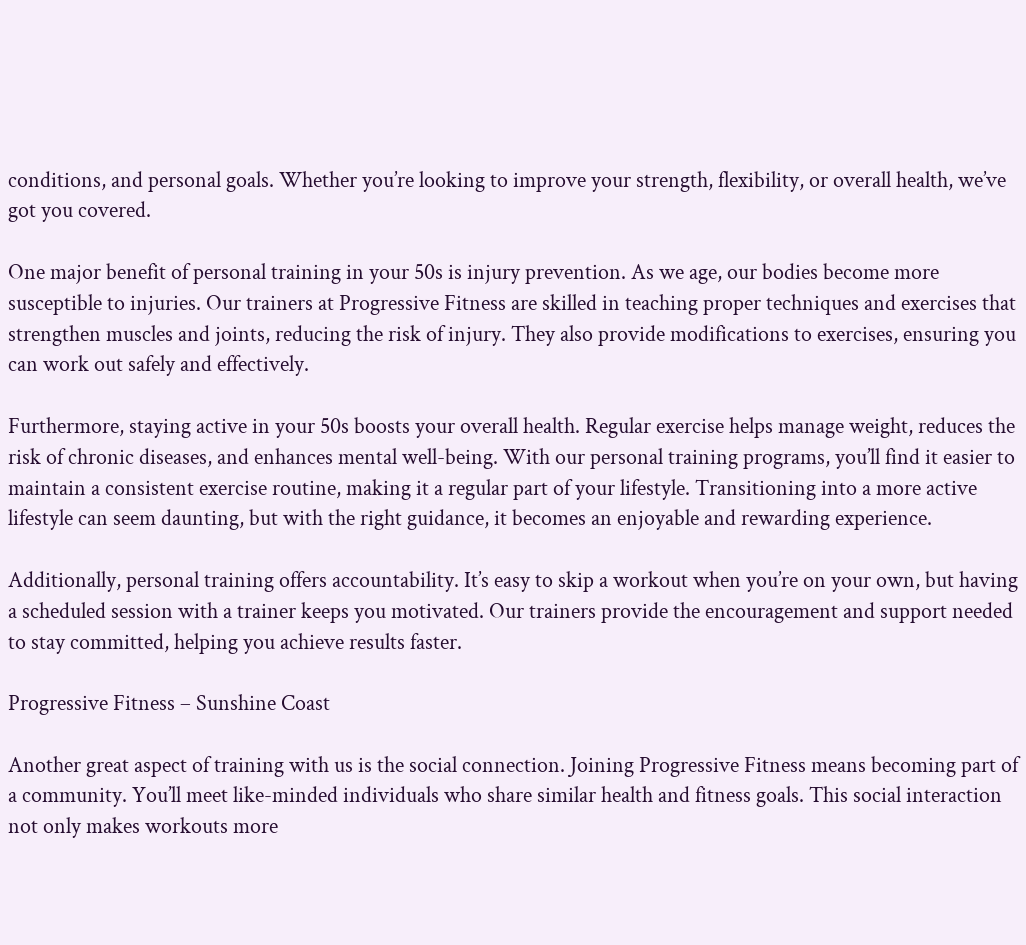conditions, and personal goals. Whether you’re looking to improve your strength, flexibility, or overall health, we’ve got you covered.

One major benefit of personal training in your 50s is injury prevention. As we age, our bodies become more susceptible to injuries. Our trainers at Progressive Fitness are skilled in teaching proper techniques and exercises that strengthen muscles and joints, reducing the risk of injury. They also provide modifications to exercises, ensuring you can work out safely and effectively.

Furthermore, staying active in your 50s boosts your overall health. Regular exercise helps manage weight, reduces the risk of chronic diseases, and enhances mental well-being. With our personal training programs, you’ll find it easier to maintain a consistent exercise routine, making it a regular part of your lifestyle. Transitioning into a more active lifestyle can seem daunting, but with the right guidance, it becomes an enjoyable and rewarding experience.

Additionally, personal training offers accountability. It’s easy to skip a workout when you’re on your own, but having a scheduled session with a trainer keeps you motivated. Our trainers provide the encouragement and support needed to stay committed, helping you achieve results faster.

Progressive Fitness – Sunshine Coast

Another great aspect of training with us is the social connection. Joining Progressive Fitness means becoming part of a community. You’ll meet like-minded individuals who share similar health and fitness goals. This social interaction not only makes workouts more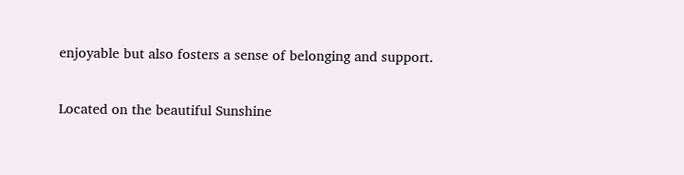enjoyable but also fosters a sense of belonging and support.

Located on the beautiful Sunshine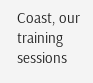Coast, our training sessions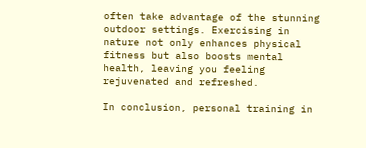often take advantage of the stunning outdoor settings. Exercising in nature not only enhances physical fitness but also boosts mental health, leaving you feeling rejuvenated and refreshed.

In conclusion, personal training in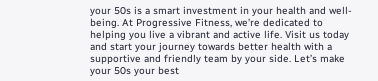your 50s is a smart investment in your health and well-being. At Progressive Fitness, we’re dedicated to helping you live a vibrant and active life. Visit us today and start your journey towards better health with a supportive and friendly team by your side. Let’s make your 50s your best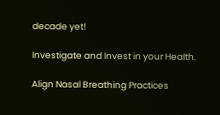decade yet!

Investigate and Invest in your Health.

Align Nasal Breathing Practices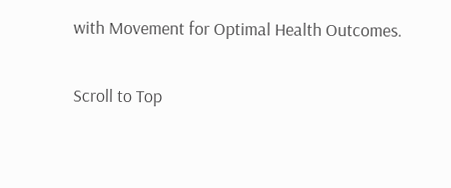with Movement for Optimal Health Outcomes.

Scroll to Top